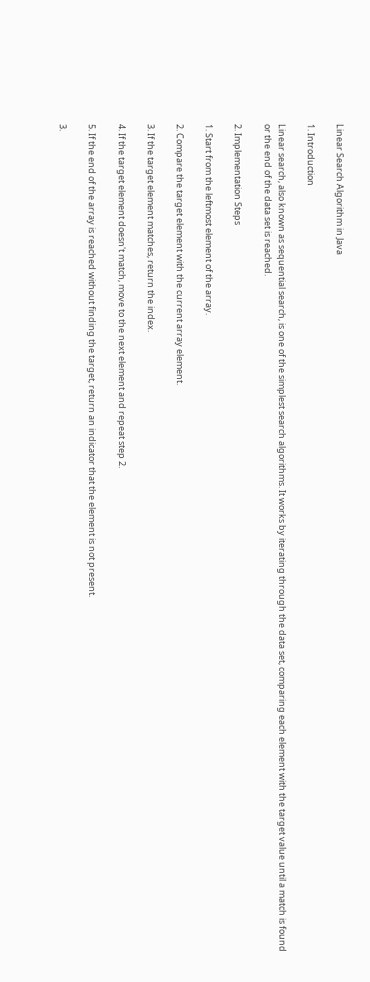Linear Search Algorithm in Java

1. Introduction

Linear search, also known as sequential search, is one of the simplest search algorithms. It works by iterating through the data set, comparing each element with the target value until a match is found or the end of the data set is reached.

2. Implementation Steps

1. Start from the leftmost element of the array.

2. Compare the target element with the current array element.

3. If the target element matches, return the index.

4. If the target element doesn't match, move to the next element and repeat step 2.

5. If the end of the array is reached without finding the target, return an indicator that the element is not present.

3.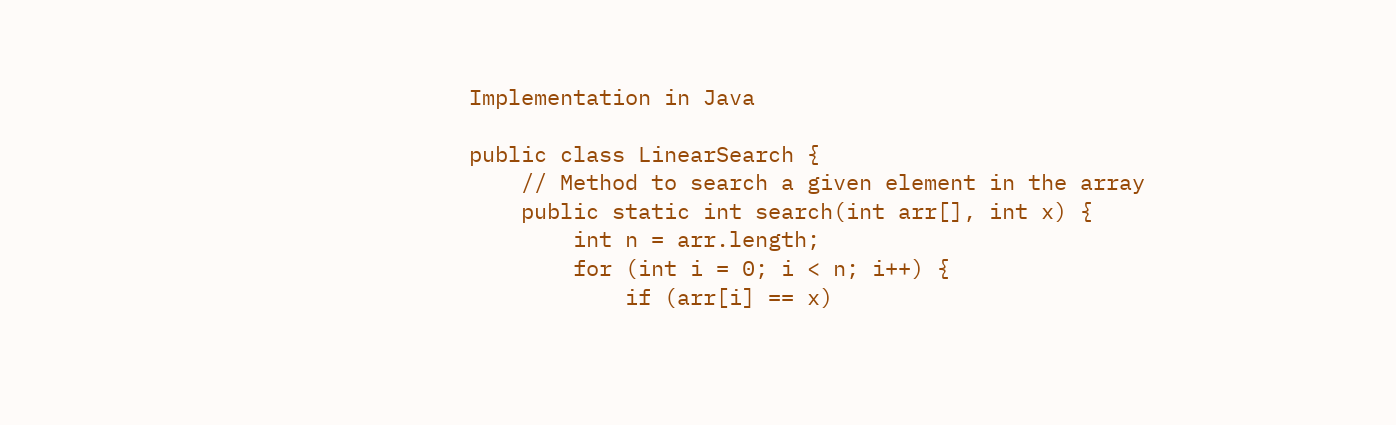Implementation in Java

public class LinearSearch {
    // Method to search a given element in the array
    public static int search(int arr[], int x) {
        int n = arr.length;
        for (int i = 0; i < n; i++) {
            if (arr[i] == x)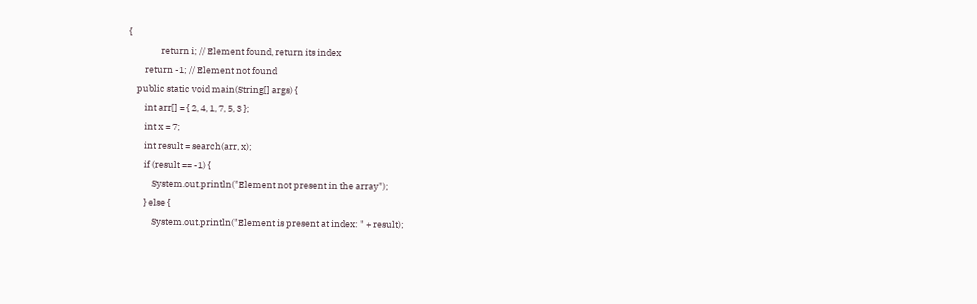{
                return i; // Element found, return its index
        return -1; // Element not found
    public static void main(String[] args) {
        int arr[] = { 2, 4, 1, 7, 5, 3 };
        int x = 7;
        int result = search(arr, x);
        if (result == -1) {
            System.out.println("Element not present in the array");
        } else {
            System.out.println("Element is present at index: " + result);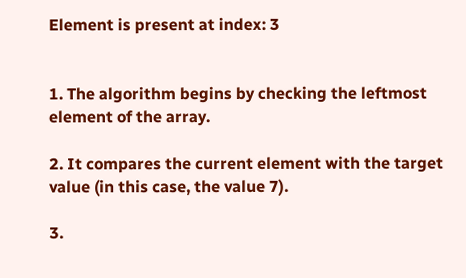Element is present at index: 3


1. The algorithm begins by checking the leftmost element of the array.

2. It compares the current element with the target value (in this case, the value 7).

3.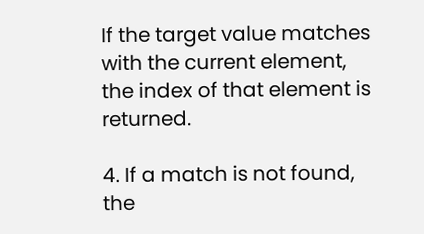If the target value matches with the current element, the index of that element is returned.

4. If a match is not found, the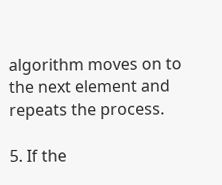algorithm moves on to the next element and repeats the process.

5. If the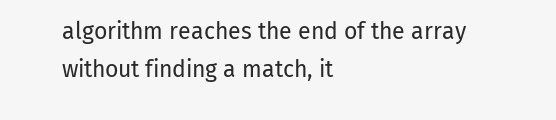algorithm reaches the end of the array without finding a match, it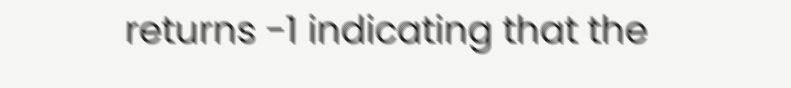returns -1 indicating that the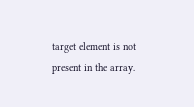target element is not present in the array.